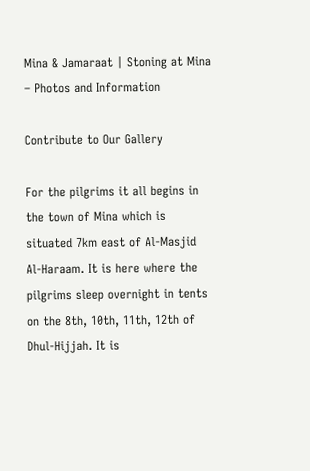Mina & Jamaraat | Stoning at Mina – Photos and Information

Contribute to Our Gallery

For the pilgrims it all begins in the town of Mina which is situated 7km east of Al-Masjid Al-Haraam. It is here where the pilgrims sleep overnight in tents on the 8th, 10th, 11th, 12th of Dhul-Hijjah. It is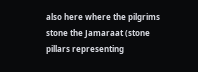also here where the pilgrims stone the Jamaraat (stone pillars representing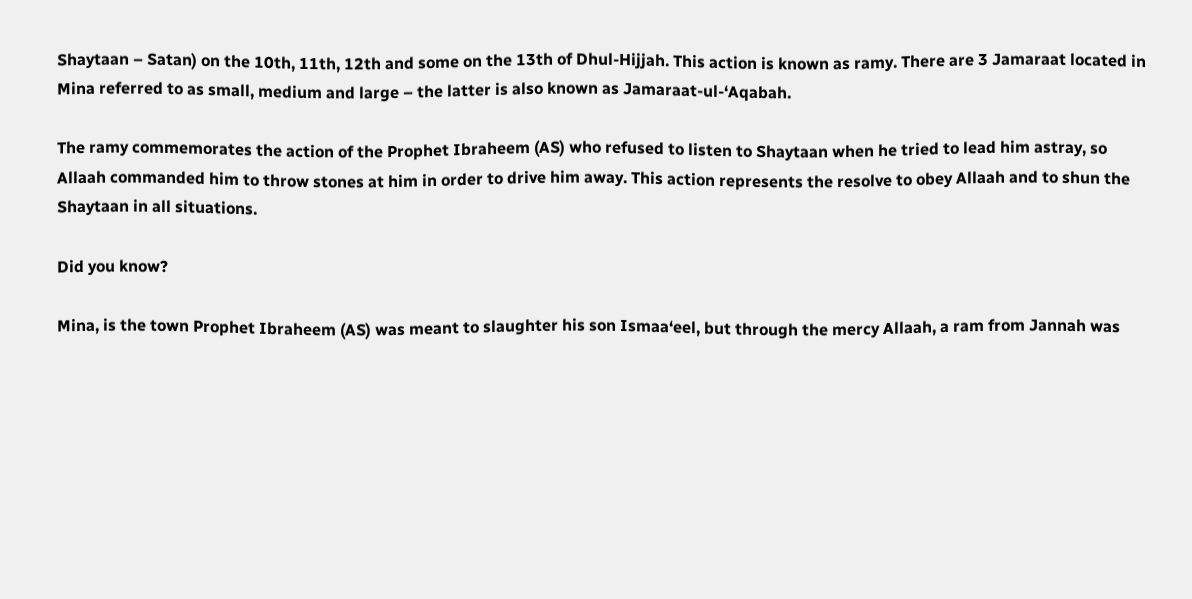Shaytaan – Satan) on the 10th, 11th, 12th and some on the 13th of Dhul-Hijjah. This action is known as ramy. There are 3 Jamaraat located in Mina referred to as small, medium and large – the latter is also known as Jamaraat-ul-‘Aqabah.

The ramy commemorates the action of the Prophet Ibraheem (AS) who refused to listen to Shaytaan when he tried to lead him astray, so Allaah commanded him to throw stones at him in order to drive him away. This action represents the resolve to obey Allaah and to shun the Shaytaan in all situations.

Did you know?

Mina, is the town Prophet Ibraheem (AS) was meant to slaughter his son Ismaa‘eel, but through the mercy Allaah, a ram from Jannah was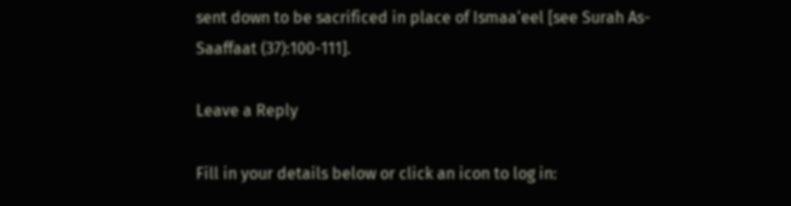sent down to be sacrificed in place of Ismaa‘eel [see Surah As-Saaffaat (37):100-111].

Leave a Reply

Fill in your details below or click an icon to log in: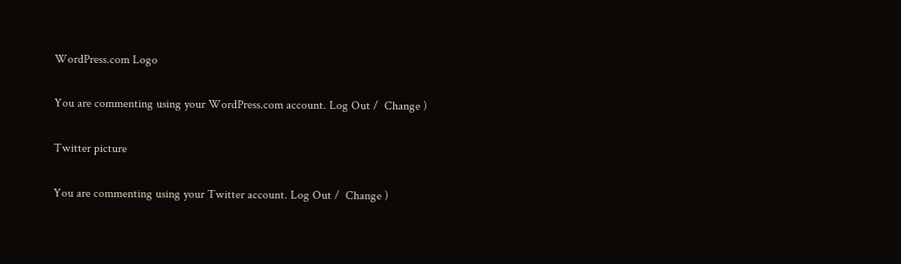WordPress.com Logo

You are commenting using your WordPress.com account. Log Out /  Change )

Twitter picture

You are commenting using your Twitter account. Log Out /  Change )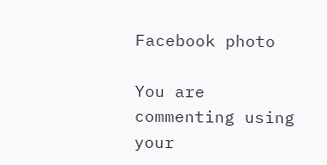Facebook photo

You are commenting using your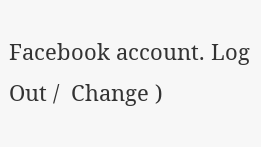Facebook account. Log Out /  Change )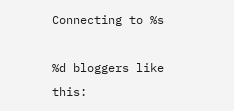Connecting to %s

%d bloggers like this: